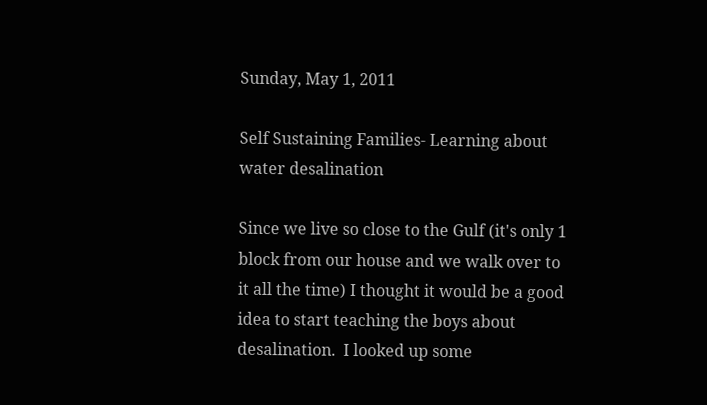Sunday, May 1, 2011

Self Sustaining Families- Learning about water desalination

Since we live so close to the Gulf (it's only 1 block from our house and we walk over to it all the time) I thought it would be a good idea to start teaching the boys about desalination.  I looked up some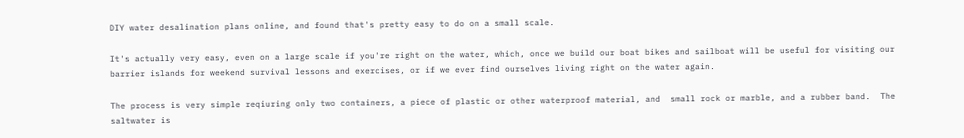DIY water desalination plans online, and found that's pretty easy to do on a small scale.

It's actually very easy, even on a large scale if you're right on the water, which, once we build our boat bikes and sailboat will be useful for visiting our barrier islands for weekend survival lessons and exercises, or if we ever find ourselves living right on the water again.

The process is very simple reqiuring only two containers, a piece of plastic or other waterproof material, and  small rock or marble, and a rubber band.  The saltwater is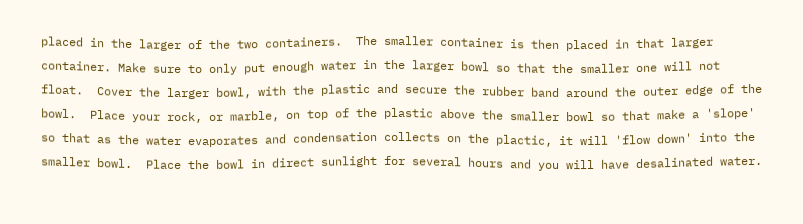placed in the larger of the two containers.  The smaller container is then placed in that larger container. Make sure to only put enough water in the larger bowl so that the smaller one will not float.  Cover the larger bowl, with the plastic and secure the rubber band around the outer edge of the bowl.  Place your rock, or marble, on top of the plastic above the smaller bowl so that make a 'slope' so that as the water evaporates and condensation collects on the plactic, it will 'flow down' into the smaller bowl.  Place the bowl in direct sunlight for several hours and you will have desalinated water.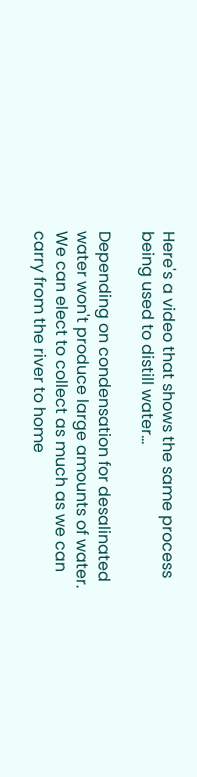Here's a video that shows the same process being used to distill water...

Depending on condensation for desalinated water won't produce large amounts of water.  We can elect to collect as much as we can carry from the river to home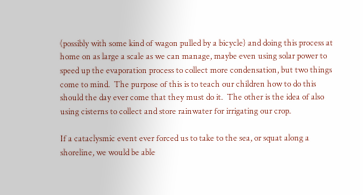(possibly with some kind of wagon pulled by a bicycle) and doing this process at home on as large a scale as we can manage, maybe even using solar power to speed up the evaporation process to collect more condensation, but two things come to mind.  The purpose of this is to teach our children how to do this should the day ever come that they must do it.  The other is the idea of also using cisterns to collect and store rainwater for irrigating our crop.

If a cataclysmic event ever forced us to take to the sea, or squat along a shoreline, we would be able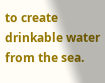to create drinkable water from the sea.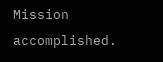Mission accomplished.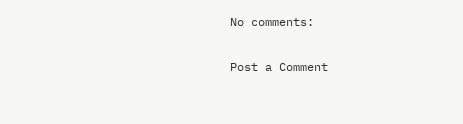No comments:

Post a Comment